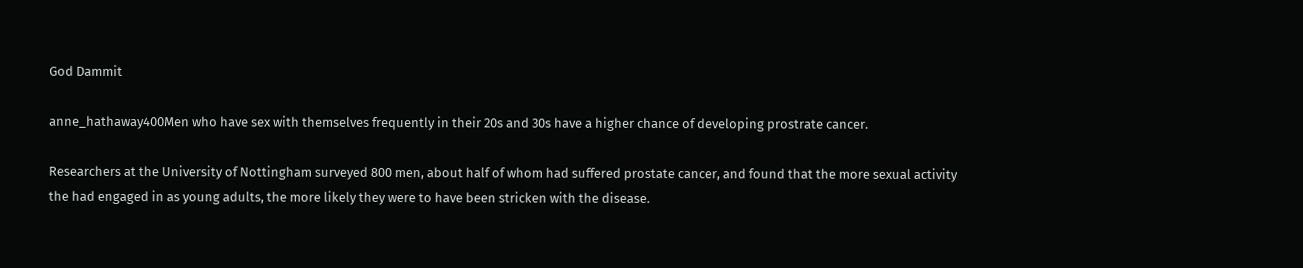God Dammit

anne_hathaway400Men who have sex with themselves frequently in their 20s and 30s have a higher chance of developing prostrate cancer.

Researchers at the University of Nottingham surveyed 800 men, about half of whom had suffered prostate cancer, and found that the more sexual activity the had engaged in as young adults, the more likely they were to have been stricken with the disease.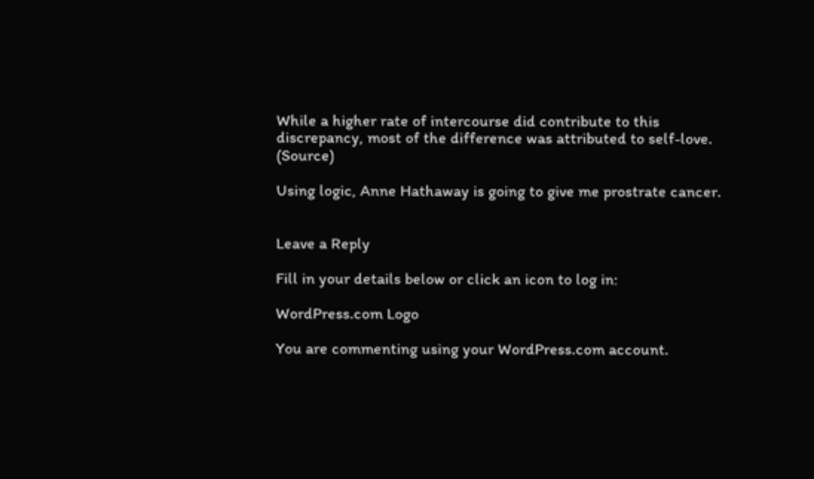While a higher rate of intercourse did contribute to this discrepancy, most of the difference was attributed to self-love. (Source)

Using logic, Anne Hathaway is going to give me prostrate cancer.


Leave a Reply

Fill in your details below or click an icon to log in:

WordPress.com Logo

You are commenting using your WordPress.com account.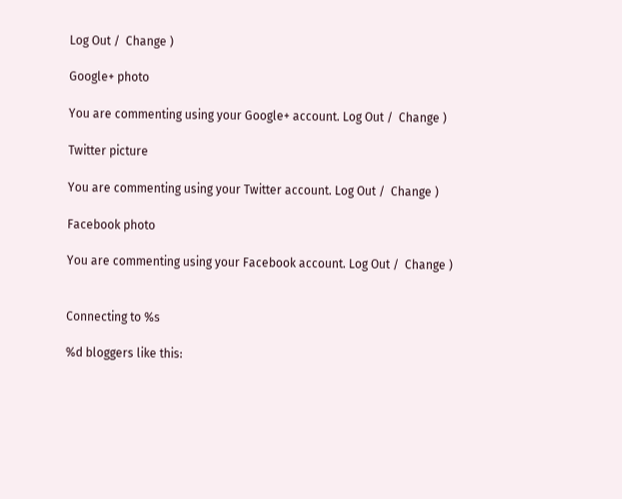Log Out /  Change )

Google+ photo

You are commenting using your Google+ account. Log Out /  Change )

Twitter picture

You are commenting using your Twitter account. Log Out /  Change )

Facebook photo

You are commenting using your Facebook account. Log Out /  Change )


Connecting to %s

%d bloggers like this: